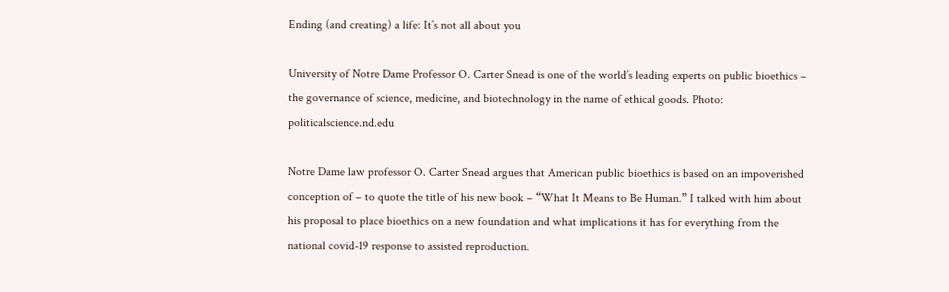Ending (and creating) a life: It’s not all about you

University of Notre Dame Professor O. Carter Snead is one of the world’s leading experts on public bioethics – the governance of science, medicine, and biotechnology in the name of ethical goods. Photo: politicalscience.nd.edu

Notre Dame law professor O. Carter Snead argues that American public bioethics is based on an impoverished conception of – to quote the title of his new book – “What It Means to Be Human.” I talked with him about his proposal to place bioethics on a new foundation and what implications it has for everything from the national covid-19 response to assisted reproduction.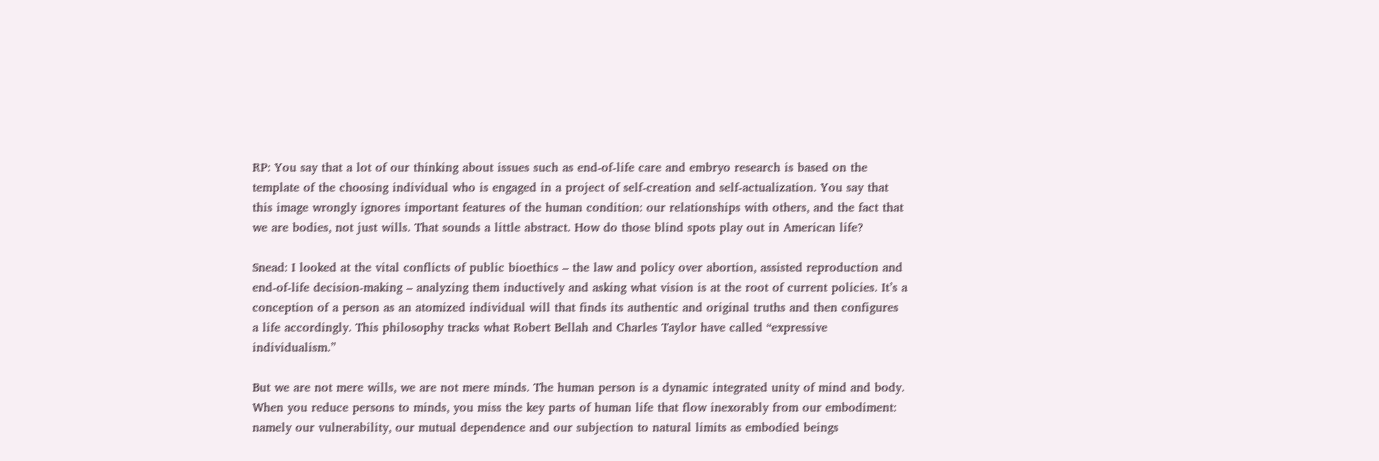RP: You say that a lot of our thinking about issues such as end-of-life care and embryo research is based on the template of the choosing individual who is engaged in a project of self-creation and self-actualization. You say that this image wrongly ignores important features of the human condition: our relationships with others, and the fact that we are bodies, not just wills. That sounds a little abstract. How do those blind spots play out in American life?

Snead: I looked at the vital conflicts of public bioethics – the law and policy over abortion, assisted reproduction and end-of-life decision-making – analyzing them inductively and asking what vision is at the root of current policies. It’s a conception of a person as an atomized individual will that finds its authentic and original truths and then configures a life accordingly. This philosophy tracks what Robert Bellah and Charles Taylor have called “expressive individualism.”

But we are not mere wills, we are not mere minds. The human person is a dynamic integrated unity of mind and body. When you reduce persons to minds, you miss the key parts of human life that flow inexorably from our embodiment: namely our vulnerability, our mutual dependence and our subjection to natural limits as embodied beings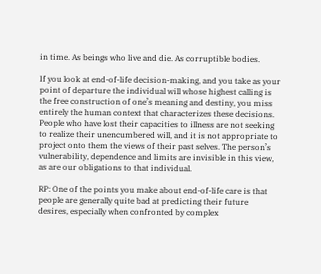in time. As beings who live and die. As corruptible bodies.

If you look at end-of-life decision-making, and you take as your point of departure the individual will whose highest calling is the free construction of one’s meaning and destiny, you miss entirely the human context that characterizes these decisions. People who have lost their capacities to illness are not seeking to realize their unencumbered will, and it is not appropriate to project onto them the views of their past selves. The person’s vulnerability, dependence and limits are invisible in this view, as are our obligations to that individual.

RP: One of the points you make about end-of-life care is that people are generally quite bad at predicting their future desires, especially when confronted by complex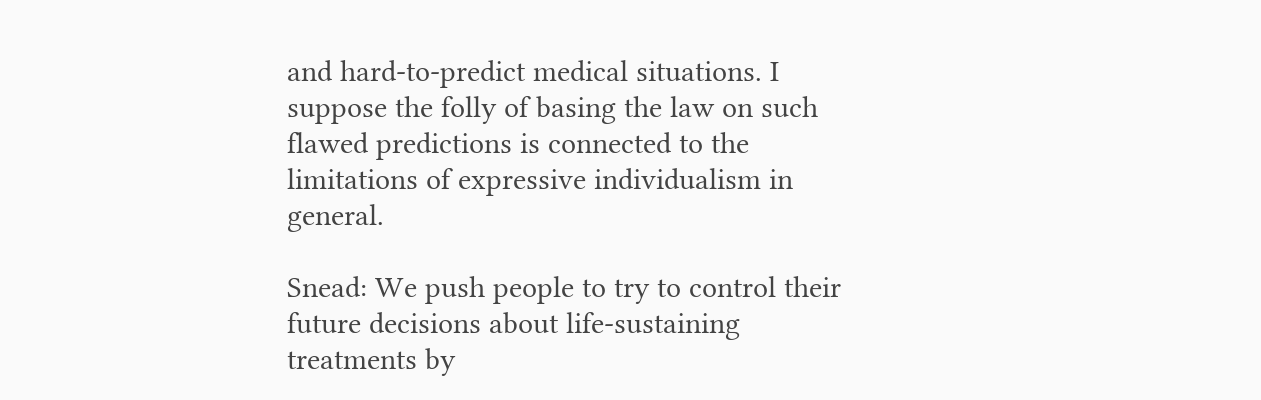and hard-to-predict medical situations. I suppose the folly of basing the law on such flawed predictions is connected to the limitations of expressive individualism in general.

Snead: We push people to try to control their future decisions about life-sustaining treatments by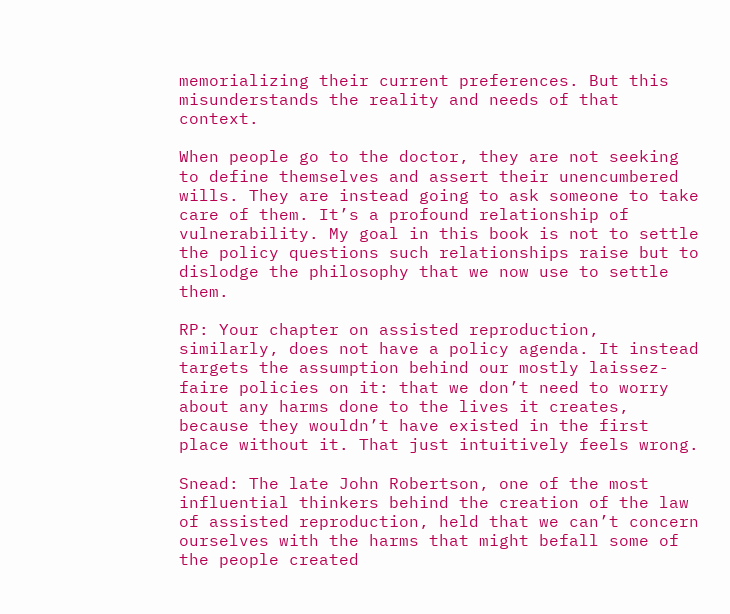memorializing their current preferences. But this misunderstands the reality and needs of that context.

When people go to the doctor, they are not seeking to define themselves and assert their unencumbered wills. They are instead going to ask someone to take care of them. It’s a profound relationship of vulnerability. My goal in this book is not to settle the policy questions such relationships raise but to dislodge the philosophy that we now use to settle them.

RP: Your chapter on assisted reproduction, similarly, does not have a policy agenda. It instead targets the assumption behind our mostly laissez-faire policies on it: that we don’t need to worry about any harms done to the lives it creates, because they wouldn’t have existed in the first place without it. That just intuitively feels wrong.

Snead: The late John Robertson, one of the most influential thinkers behind the creation of the law of assisted reproduction, held that we can’t concern ourselves with the harms that might befall some of the people created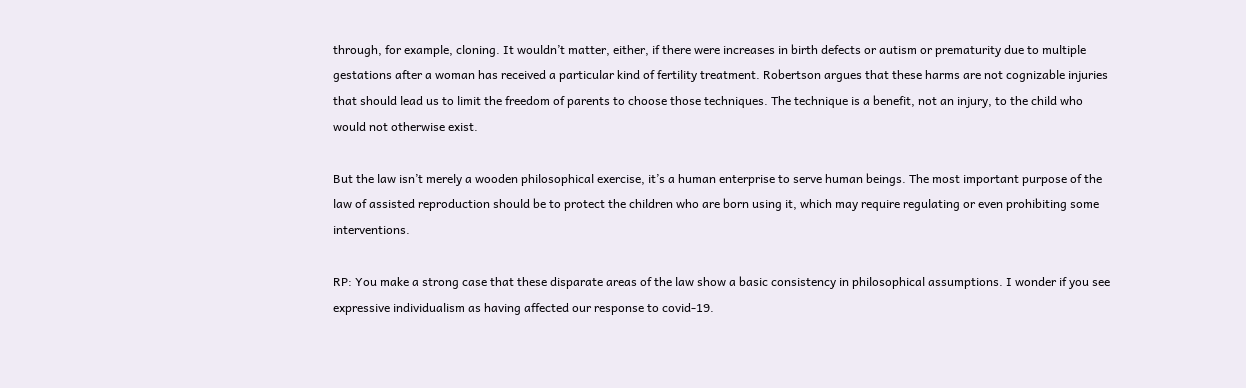through, for example, cloning. It wouldn’t matter, either, if there were increases in birth defects or autism or prematurity due to multiple gestations after a woman has received a particular kind of fertility treatment. Robertson argues that these harms are not cognizable injuries that should lead us to limit the freedom of parents to choose those techniques. The technique is a benefit, not an injury, to the child who would not otherwise exist.

But the law isn’t merely a wooden philosophical exercise, it’s a human enterprise to serve human beings. The most important purpose of the law of assisted reproduction should be to protect the children who are born using it, which may require regulating or even prohibiting some interventions.

RP: You make a strong case that these disparate areas of the law show a basic consistency in philosophical assumptions. I wonder if you see expressive individualism as having affected our response to covid-19.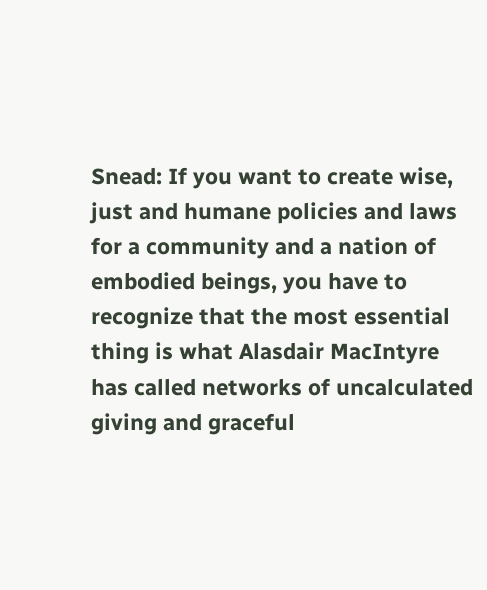Snead: If you want to create wise, just and humane policies and laws for a community and a nation of embodied beings, you have to recognize that the most essential thing is what Alasdair MacIntyre has called networks of uncalculated giving and graceful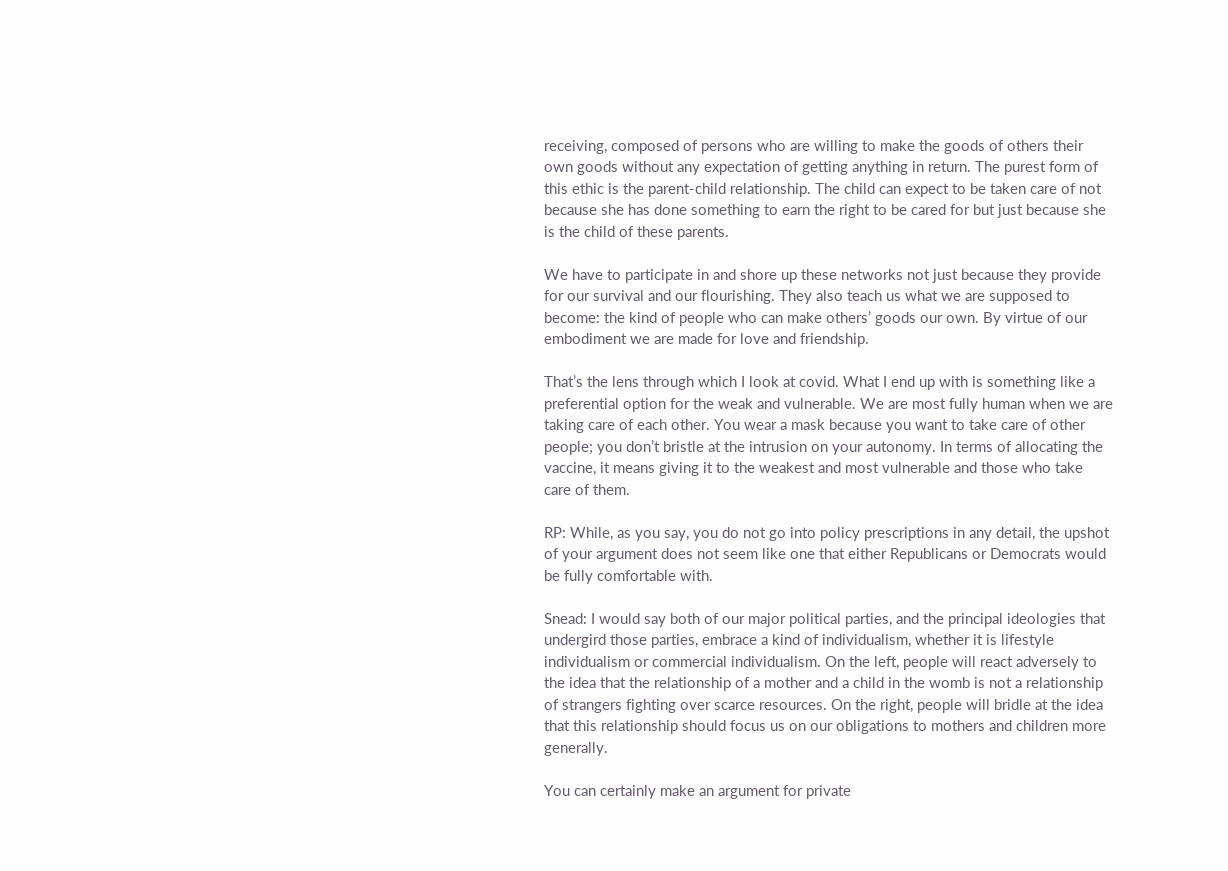receiving, composed of persons who are willing to make the goods of others their own goods without any expectation of getting anything in return. The purest form of this ethic is the parent-child relationship. The child can expect to be taken care of not because she has done something to earn the right to be cared for but just because she is the child of these parents.

We have to participate in and shore up these networks not just because they provide for our survival and our flourishing. They also teach us what we are supposed to become: the kind of people who can make others’ goods our own. By virtue of our embodiment we are made for love and friendship.

That’s the lens through which I look at covid. What I end up with is something like a preferential option for the weak and vulnerable. We are most fully human when we are taking care of each other. You wear a mask because you want to take care of other people; you don’t bristle at the intrusion on your autonomy. In terms of allocating the vaccine, it means giving it to the weakest and most vulnerable and those who take care of them.

RP: While, as you say, you do not go into policy prescriptions in any detail, the upshot of your argument does not seem like one that either Republicans or Democrats would be fully comfortable with.

Snead: I would say both of our major political parties, and the principal ideologies that undergird those parties, embrace a kind of individualism, whether it is lifestyle individualism or commercial individualism. On the left, people will react adversely to the idea that the relationship of a mother and a child in the womb is not a relationship of strangers fighting over scarce resources. On the right, people will bridle at the idea that this relationship should focus us on our obligations to mothers and children more generally.

You can certainly make an argument for private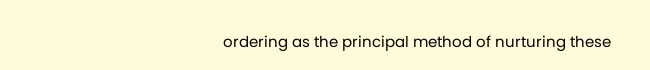ordering as the principal method of nurturing these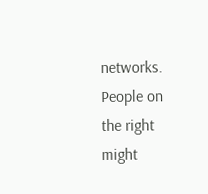networks. People on the right might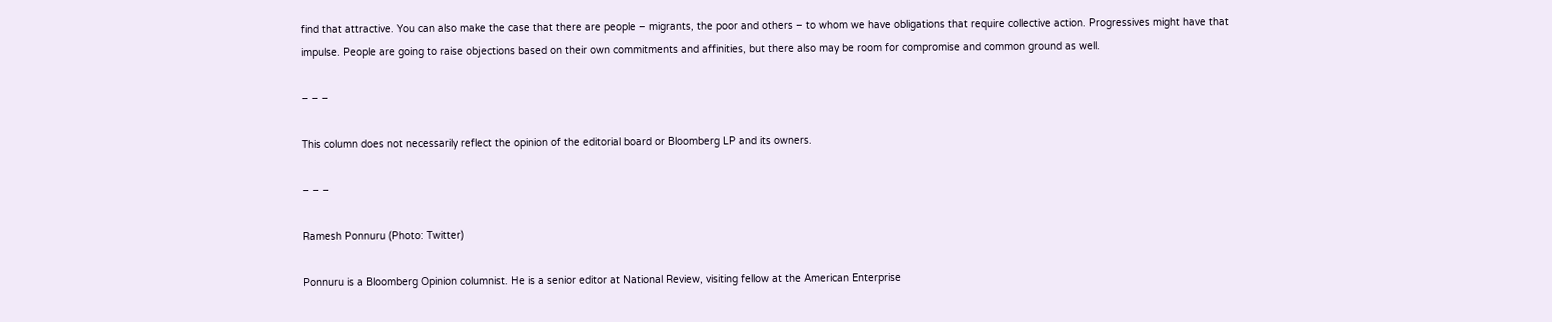find that attractive. You can also make the case that there are people – migrants, the poor and others – to whom we have obligations that require collective action. Progressives might have that impulse. People are going to raise objections based on their own commitments and affinities, but there also may be room for compromise and common ground as well.

– – –

This column does not necessarily reflect the opinion of the editorial board or Bloomberg LP and its owners.

– – –

Ramesh Ponnuru (Photo: Twitter)

Ponnuru is a Bloomberg Opinion columnist. He is a senior editor at National Review, visiting fellow at the American Enterprise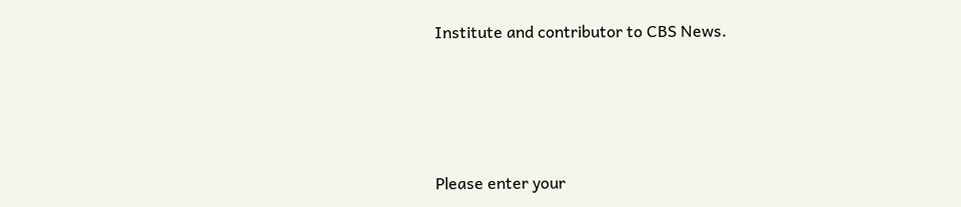Institute and contributor to CBS News.




Please enter your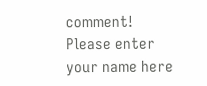comment!
Please enter your name here